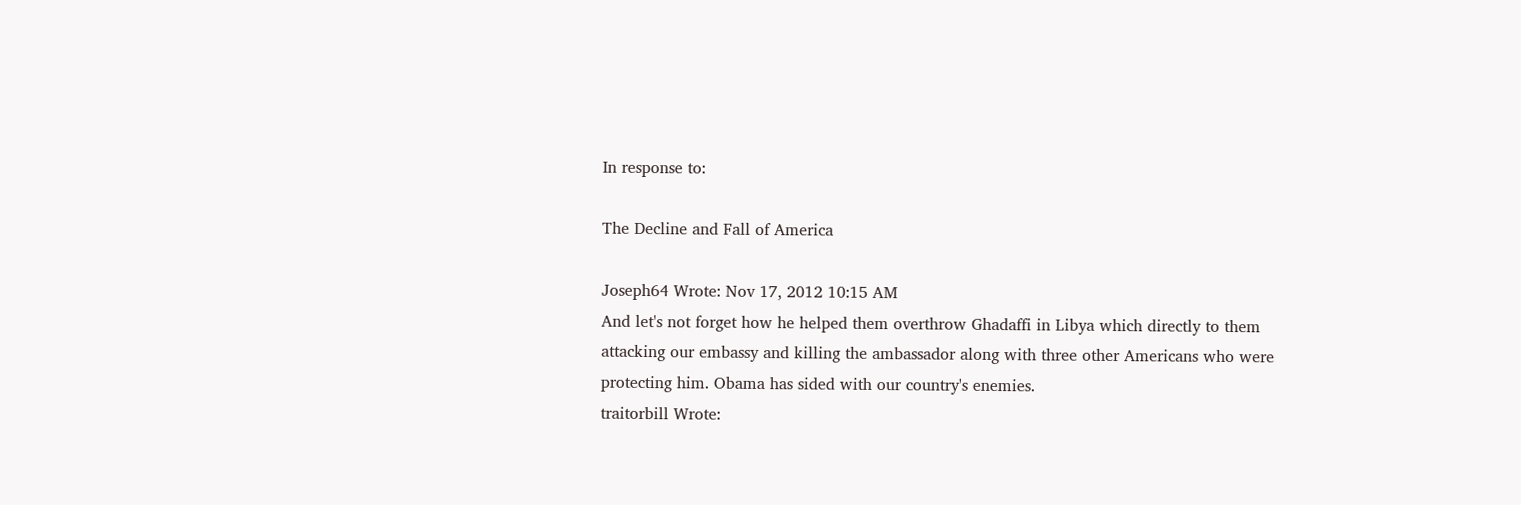In response to:

The Decline and Fall of America

Joseph64 Wrote: Nov 17, 2012 10:15 AM
And let's not forget how he helped them overthrow Ghadaffi in Libya which directly to them attacking our embassy and killing the ambassador along with three other Americans who were protecting him. Obama has sided with our country's enemies.
traitorbill Wrote: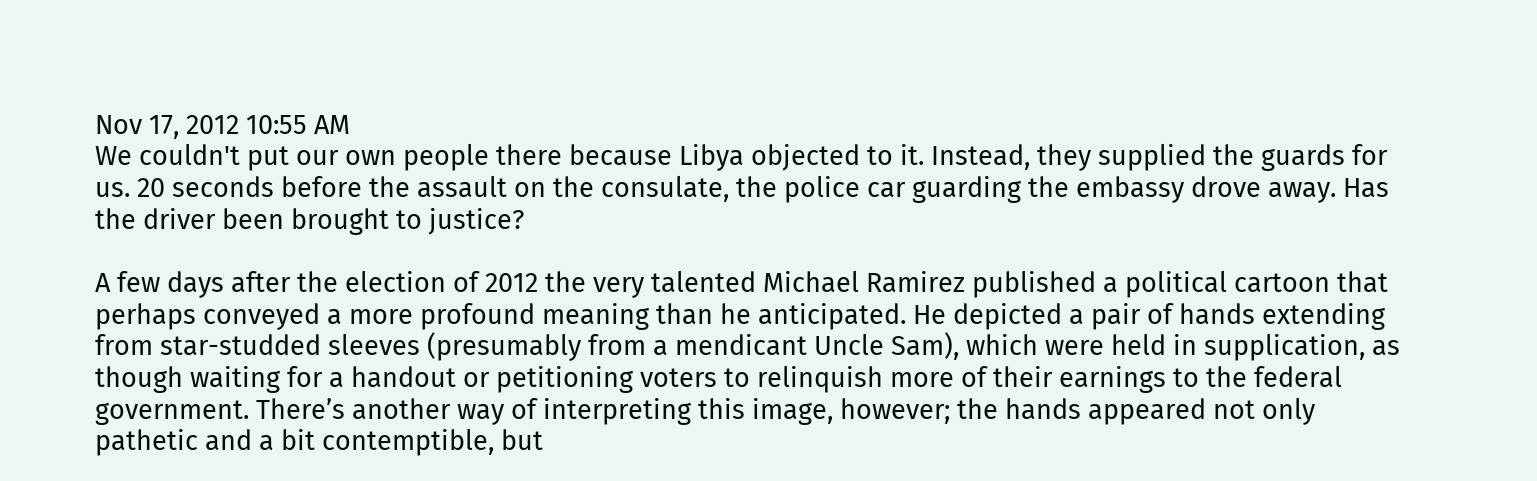Nov 17, 2012 10:55 AM
We couldn't put our own people there because Libya objected to it. Instead, they supplied the guards for us. 20 seconds before the assault on the consulate, the police car guarding the embassy drove away. Has the driver been brought to justice?

A few days after the election of 2012 the very talented Michael Ramirez published a political cartoon that perhaps conveyed a more profound meaning than he anticipated. He depicted a pair of hands extending from star-studded sleeves (presumably from a mendicant Uncle Sam), which were held in supplication, as though waiting for a handout or petitioning voters to relinquish more of their earnings to the federal government. There’s another way of interpreting this image, however; the hands appeared not only pathetic and a bit contemptible, but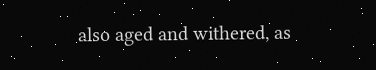also aged and withered, as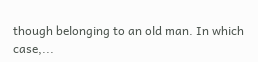though belonging to an old man. In which case,...